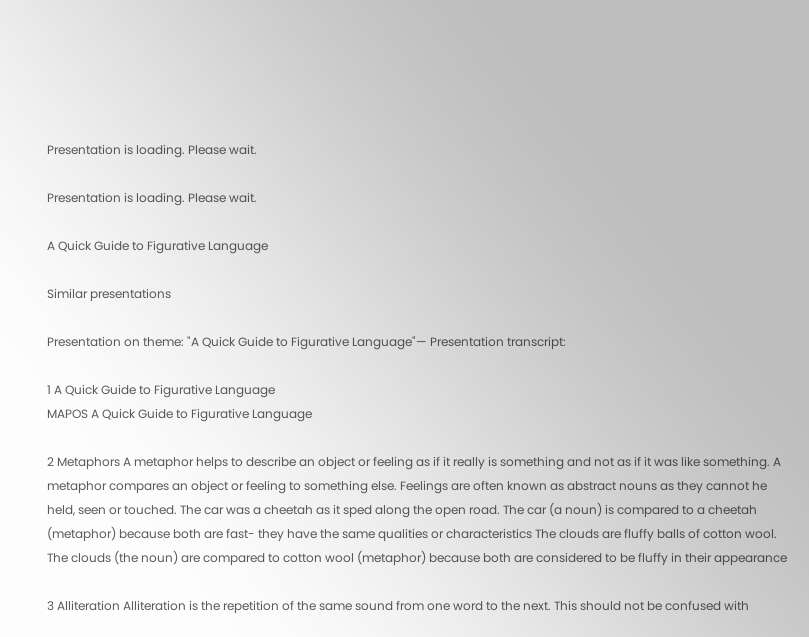Presentation is loading. Please wait.

Presentation is loading. Please wait.

A Quick Guide to Figurative Language

Similar presentations

Presentation on theme: "A Quick Guide to Figurative Language"— Presentation transcript:

1 A Quick Guide to Figurative Language
MAPOS A Quick Guide to Figurative Language

2 Metaphors A metaphor helps to describe an object or feeling as if it really is something and not as if it was like something. A metaphor compares an object or feeling to something else. Feelings are often known as abstract nouns as they cannot he held, seen or touched. The car was a cheetah as it sped along the open road. The car (a noun) is compared to a cheetah (metaphor) because both are fast- they have the same qualities or characteristics The clouds are fluffy balls of cotton wool. The clouds (the noun) are compared to cotton wool (metaphor) because both are considered to be fluffy in their appearance

3 Alliteration Alliteration is the repetition of the same sound from one word to the next. This should not be confused with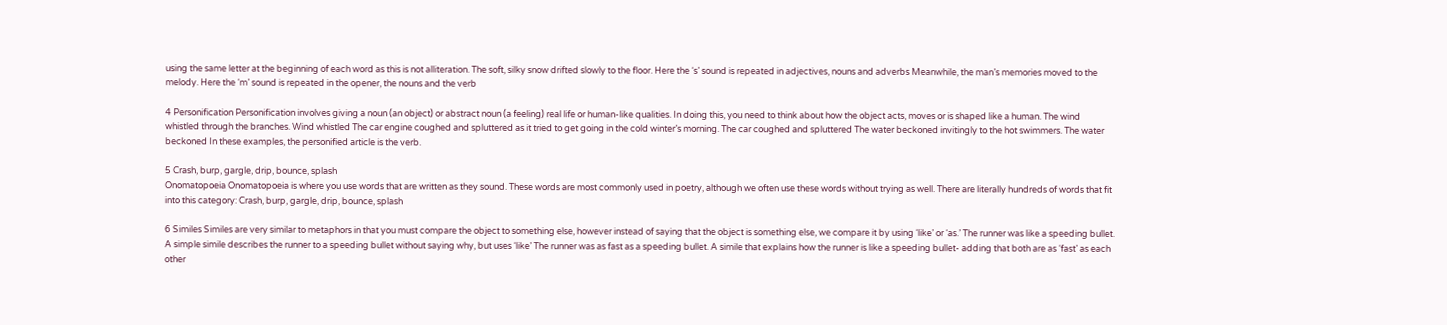using the same letter at the beginning of each word as this is not alliteration. The soft, silky snow drifted slowly to the floor. Here the ‘s’ sound is repeated in adjectives, nouns and adverbs Meanwhile, the man’s memories moved to the melody. Here the ‘m’ sound is repeated in the opener, the nouns and the verb

4 Personification Personification involves giving a noun (an object) or abstract noun (a feeling) real life or human-like qualities. In doing this, you need to think about how the object acts, moves or is shaped like a human. The wind whistled through the branches. Wind whistled The car engine coughed and spluttered as it tried to get going in the cold winter’s morning. The car coughed and spluttered The water beckoned invitingly to the hot swimmers. The water beckoned In these examples, the personified article is the verb.

5 Crash, burp, gargle, drip, bounce, splash
Onomatopoeia Onomatopoeia is where you use words that are written as they sound. These words are most commonly used in poetry, although we often use these words without trying as well. There are literally hundreds of words that fit into this category: Crash, burp, gargle, drip, bounce, splash

6 Similes Similes are very similar to metaphors in that you must compare the object to something else, however instead of saying that the object is something else, we compare it by using ‘like’ or ‘as.’ The runner was like a speeding bullet. A simple simile describes the runner to a speeding bullet without saying why, but uses ‘like’ The runner was as fast as a speeding bullet. A simile that explains how the runner is like a speeding bullet- adding that both are as ‘fast’ as each other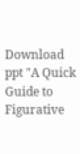Download ppt "A Quick Guide to Figurative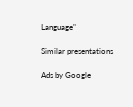Language"

Similar presentations

Ads by Google